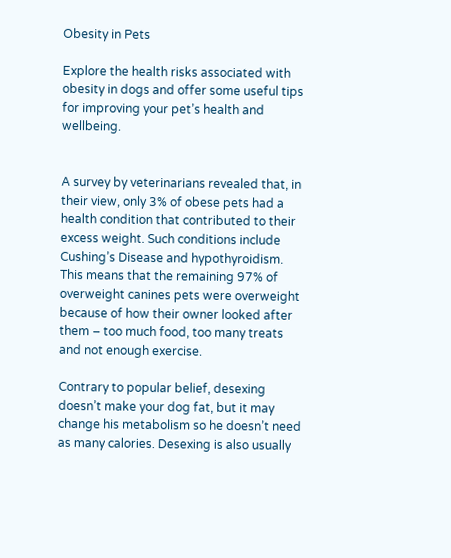Obesity in Pets

Explore the health risks associated with obesity in dogs and offer some useful tips for improving your pet’s health and wellbeing.


A survey by veterinarians revealed that, in their view, only 3% of obese pets had a health condition that contributed to their excess weight. Such conditions include Cushing’s Disease and hypothyroidism. This means that the remaining 97% of overweight canines pets were overweight because of how their owner looked after them – too much food, too many treats and not enough exercise.

Contrary to popular belief, desexing doesn’t make your dog fat, but it may change his metabolism so he doesn’t need as many calories. Desexing is also usually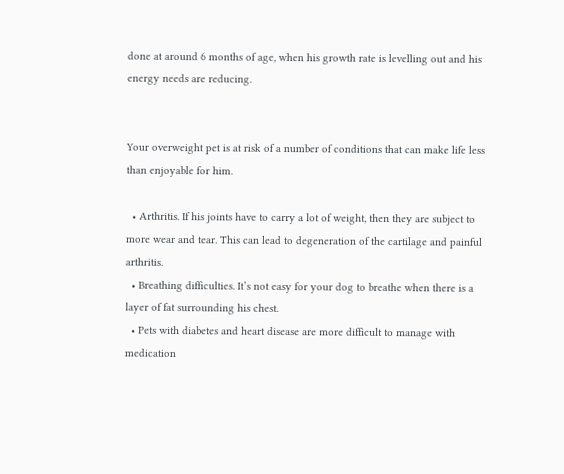done at around 6 months of age, when his growth rate is levelling out and his energy needs are reducing.


Your overweight pet is at risk of a number of conditions that can make life less than enjoyable for him.

  • Arthritis. If his joints have to carry a lot of weight, then they are subject to more wear and tear. This can lead to degeneration of the cartilage and painful arthritis.
  • Breathing difficulties. It’s not easy for your dog to breathe when there is a layer of fat surrounding his chest.
  • Pets with diabetes and heart disease are more difficult to manage with medication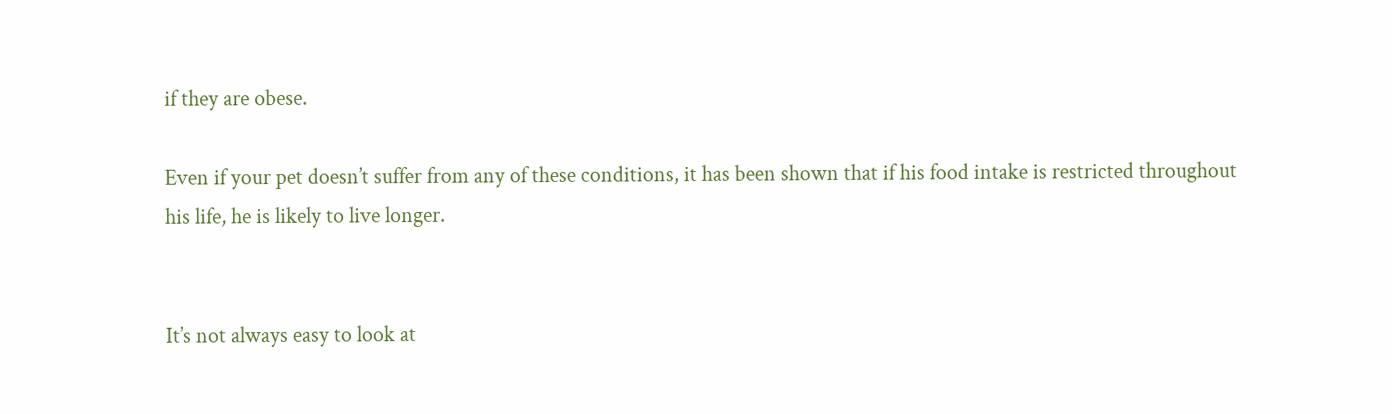if they are obese.

Even if your pet doesn’t suffer from any of these conditions, it has been shown that if his food intake is restricted throughout his life, he is likely to live longer.


It’s not always easy to look at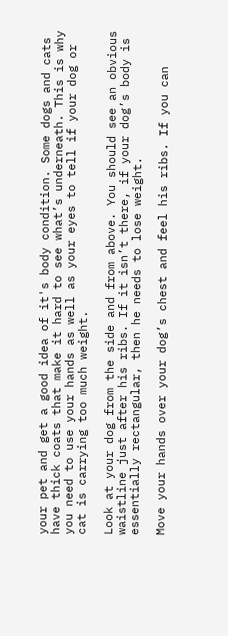your pet and get a good idea of it's body condition. Some dogs and cats have thick coats that make it hard to see what’s underneath. This is why you need to use your hands as well as your eyes to tell if your dog or cat is carrying too much weight.

Look at your dog from the side and from above. You should see an obvious waistline just after his ribs. If it isn’t there, if your dog’s body is essentially rectangular, then he needs to lose weight.

Move your hands over your dog’s chest and feel his ribs. If you can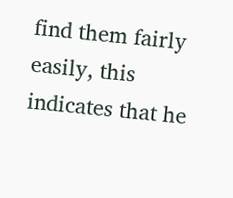find them fairly easily, this indicates that he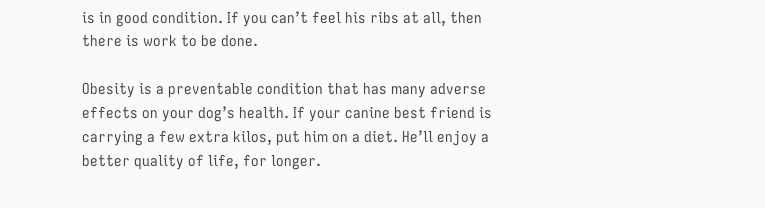is in good condition. If you can’t feel his ribs at all, then there is work to be done.

Obesity is a preventable condition that has many adverse effects on your dog’s health. If your canine best friend is carrying a few extra kilos, put him on a diet. He’ll enjoy a better quality of life, for longer.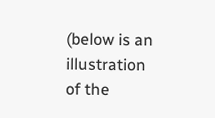(below is an illustration of the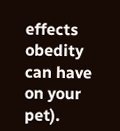effects obedity can have on your pet).